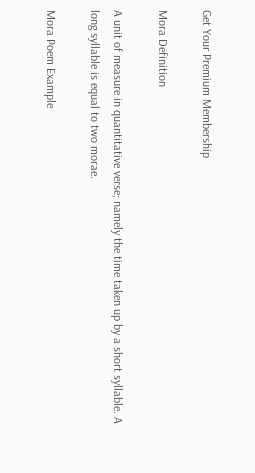Get Your Premium Membership

Mora Definition

A unit of measure in quantitative verse; namely the time taken up by a short syllable. A long syllable is equal to two morae.

Mora Poem Example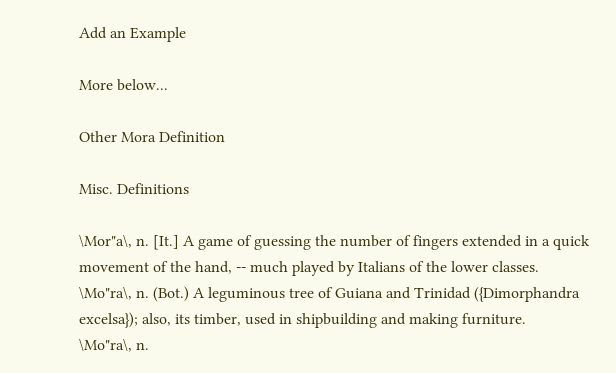Add an Example

More below...

Other Mora Definition

Misc. Definitions

\Mor"a\, n. [It.] A game of guessing the number of fingers extended in a quick movement of the hand, -- much played by Italians of the lower classes.
\Mo"ra\, n. (Bot.) A leguminous tree of Guiana and Trinidad ({Dimorphandra excelsa}); also, its timber, used in shipbuilding and making furniture.
\Mo"ra\, n.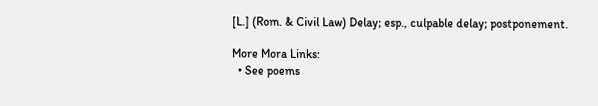[L.] (Rom. & Civil Law) Delay; esp., culpable delay; postponement.

More Mora Links:
  • See poems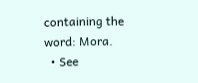containing the word: Mora.
  • See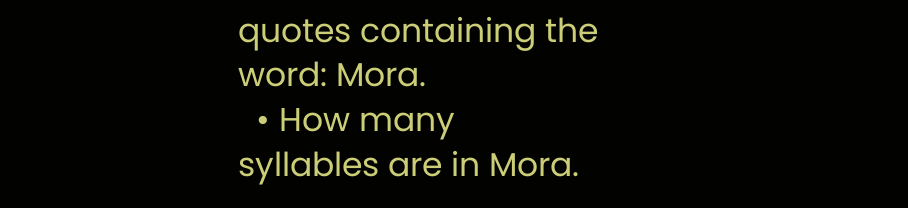quotes containing the word: Mora.
  • How many syllables are in Mora.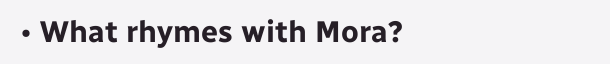• What rhymes with Mora?